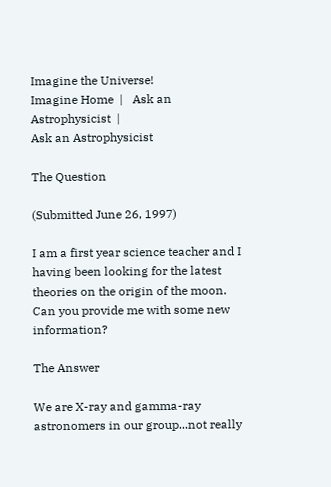Imagine the Universe!
Imagine Home  |   Ask an Astrophysicist  |
Ask an Astrophysicist

The Question

(Submitted June 26, 1997)

I am a first year science teacher and I having been looking for the latest theories on the origin of the moon. Can you provide me with some new information?

The Answer

We are X-ray and gamma-ray astronomers in our group...not really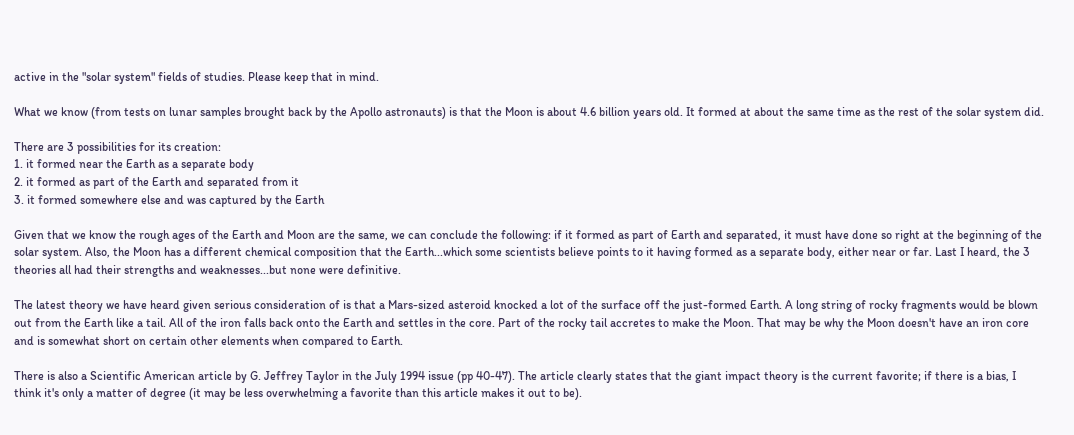active in the "solar system" fields of studies. Please keep that in mind.

What we know (from tests on lunar samples brought back by the Apollo astronauts) is that the Moon is about 4.6 billion years old. It formed at about the same time as the rest of the solar system did.

There are 3 possibilities for its creation:
1. it formed near the Earth as a separate body
2. it formed as part of the Earth and separated from it
3. it formed somewhere else and was captured by the Earth

Given that we know the rough ages of the Earth and Moon are the same, we can conclude the following: if it formed as part of Earth and separated, it must have done so right at the beginning of the solar system. Also, the Moon has a different chemical composition that the Earth...which some scientists believe points to it having formed as a separate body, either near or far. Last I heard, the 3 theories all had their strengths and weaknesses...but none were definitive.

The latest theory we have heard given serious consideration of is that a Mars-sized asteroid knocked a lot of the surface off the just-formed Earth. A long string of rocky fragments would be blown out from the Earth like a tail. All of the iron falls back onto the Earth and settles in the core. Part of the rocky tail accretes to make the Moon. That may be why the Moon doesn't have an iron core and is somewhat short on certain other elements when compared to Earth.

There is also a Scientific American article by G. Jeffrey Taylor in the July 1994 issue (pp 40-47). The article clearly states that the giant impact theory is the current favorite; if there is a bias, I think it's only a matter of degree (it may be less overwhelming a favorite than this article makes it out to be).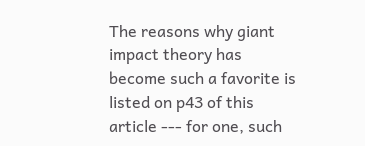The reasons why giant impact theory has become such a favorite is listed on p43 of this article --- for one, such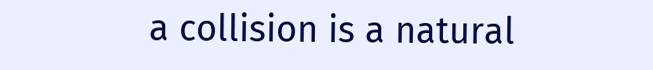a collision is a natural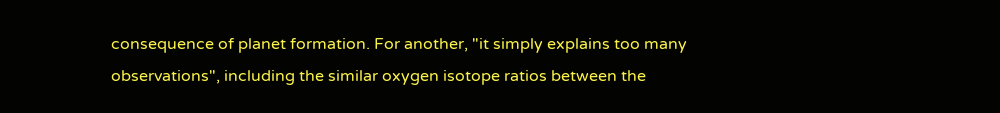consequence of planet formation. For another, "it simply explains too many observations", including the similar oxygen isotope ratios between the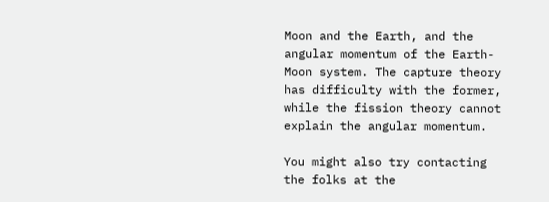Moon and the Earth, and the angular momentum of the Earth-Moon system. The capture theory has difficulty with the former, while the fission theory cannot explain the angular momentum.

You might also try contacting the folks at the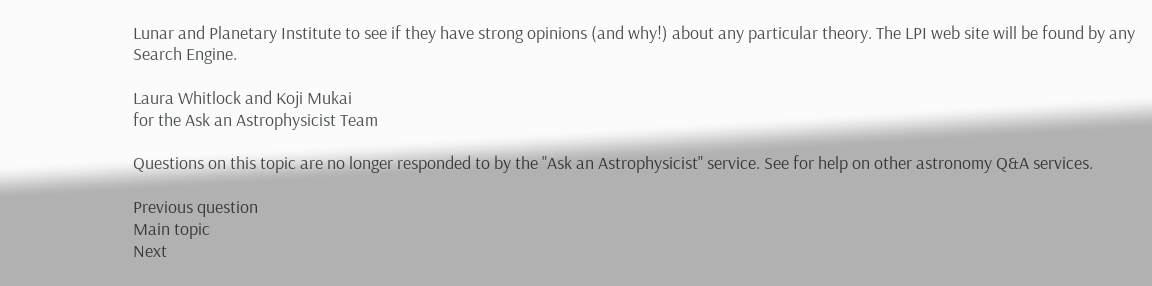Lunar and Planetary Institute to see if they have strong opinions (and why!) about any particular theory. The LPI web site will be found by any Search Engine.

Laura Whitlock and Koji Mukai
for the Ask an Astrophysicist Team

Questions on this topic are no longer responded to by the "Ask an Astrophysicist" service. See for help on other astronomy Q&A services.

Previous question
Main topic
Next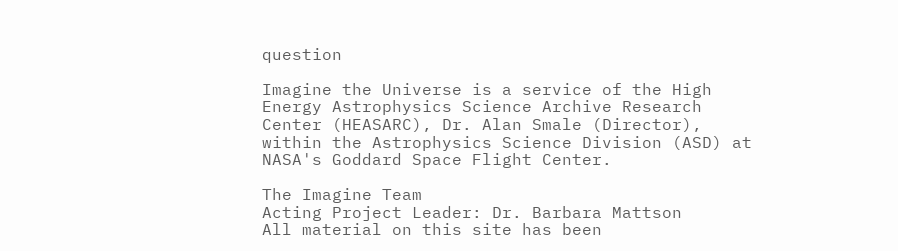question

Imagine the Universe is a service of the High Energy Astrophysics Science Archive Research Center (HEASARC), Dr. Alan Smale (Director), within the Astrophysics Science Division (ASD) at NASA's Goddard Space Flight Center.

The Imagine Team
Acting Project Leader: Dr. Barbara Mattson
All material on this site has been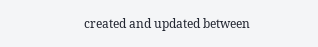created and updated between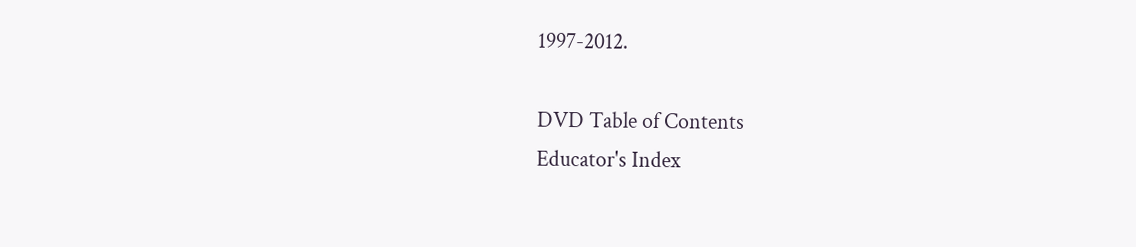1997-2012.

DVD Table of Contents
Educator's Index